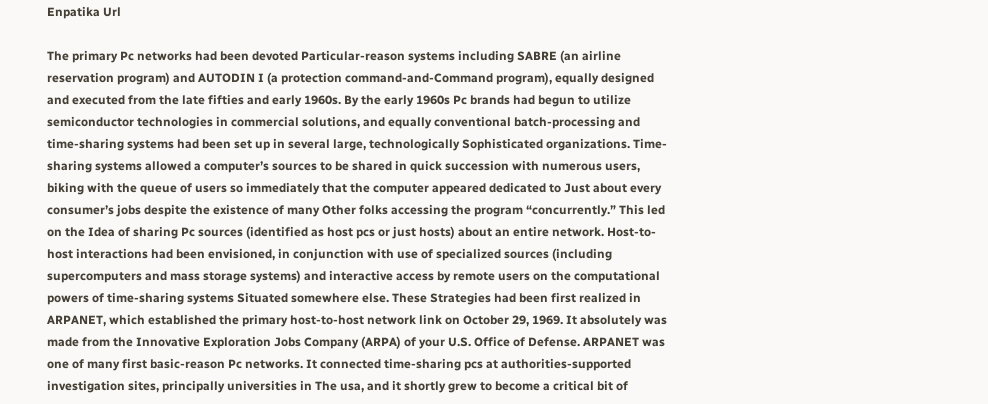Enpatika Url

The primary Pc networks had been devoted Particular-reason systems including SABRE (an airline reservation program) and AUTODIN I (a protection command-and-Command program), equally designed and executed from the late fifties and early 1960s. By the early 1960s Pc brands had begun to utilize semiconductor technologies in commercial solutions, and equally conventional batch-processing and time-sharing systems had been set up in several large, technologically Sophisticated organizations. Time-sharing systems allowed a computer’s sources to be shared in quick succession with numerous users, biking with the queue of users so immediately that the computer appeared dedicated to Just about every consumer’s jobs despite the existence of many Other folks accessing the program “concurrently.” This led on the Idea of sharing Pc sources (identified as host pcs or just hosts) about an entire network. Host-to-host interactions had been envisioned, in conjunction with use of specialized sources (including supercomputers and mass storage systems) and interactive access by remote users on the computational powers of time-sharing systems Situated somewhere else. These Strategies had been first realized in ARPANET, which established the primary host-to-host network link on October 29, 1969. It absolutely was made from the Innovative Exploration Jobs Company (ARPA) of your U.S. Office of Defense. ARPANET was one of many first basic-reason Pc networks. It connected time-sharing pcs at authorities-supported investigation sites, principally universities in The usa, and it shortly grew to become a critical bit of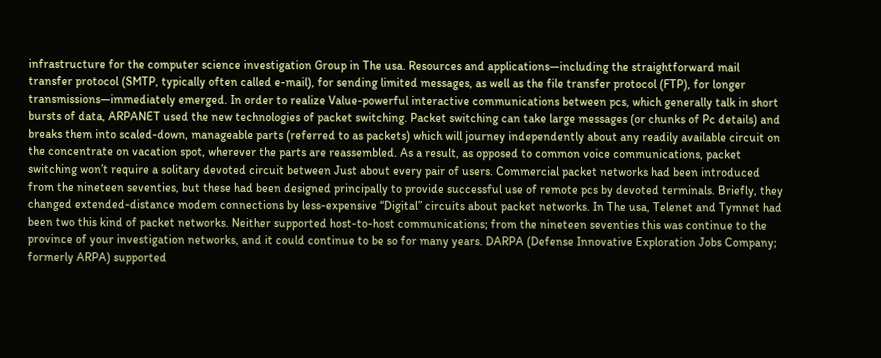infrastructure for the computer science investigation Group in The usa. Resources and applications—including the straightforward mail transfer protocol (SMTP, typically often called e-mail), for sending limited messages, as well as the file transfer protocol (FTP), for longer transmissions—immediately emerged. In order to realize Value-powerful interactive communications between pcs, which generally talk in short bursts of data, ARPANET used the new technologies of packet switching. Packet switching can take large messages (or chunks of Pc details) and breaks them into scaled-down, manageable parts (referred to as packets) which will journey independently about any readily available circuit on the concentrate on vacation spot, wherever the parts are reassembled. As a result, as opposed to common voice communications, packet switching won’t require a solitary devoted circuit between Just about every pair of users. Commercial packet networks had been introduced from the nineteen seventies, but these had been designed principally to provide successful use of remote pcs by devoted terminals. Briefly, they changed extended-distance modem connections by less-expensive “Digital” circuits about packet networks. In The usa, Telenet and Tymnet had been two this kind of packet networks. Neither supported host-to-host communications; from the nineteen seventies this was continue to the province of your investigation networks, and it could continue to be so for many years. DARPA (Defense Innovative Exploration Jobs Company; formerly ARPA) supported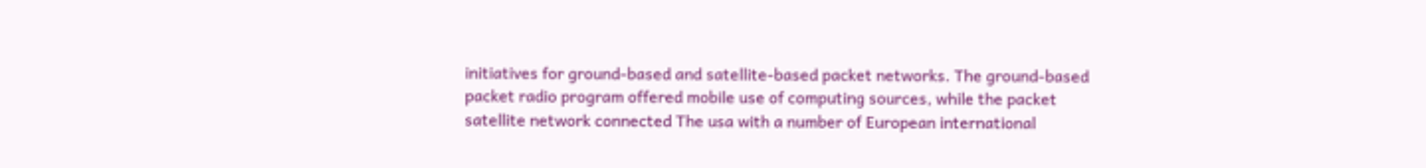initiatives for ground-based and satellite-based packet networks. The ground-based packet radio program offered mobile use of computing sources, while the packet satellite network connected The usa with a number of European international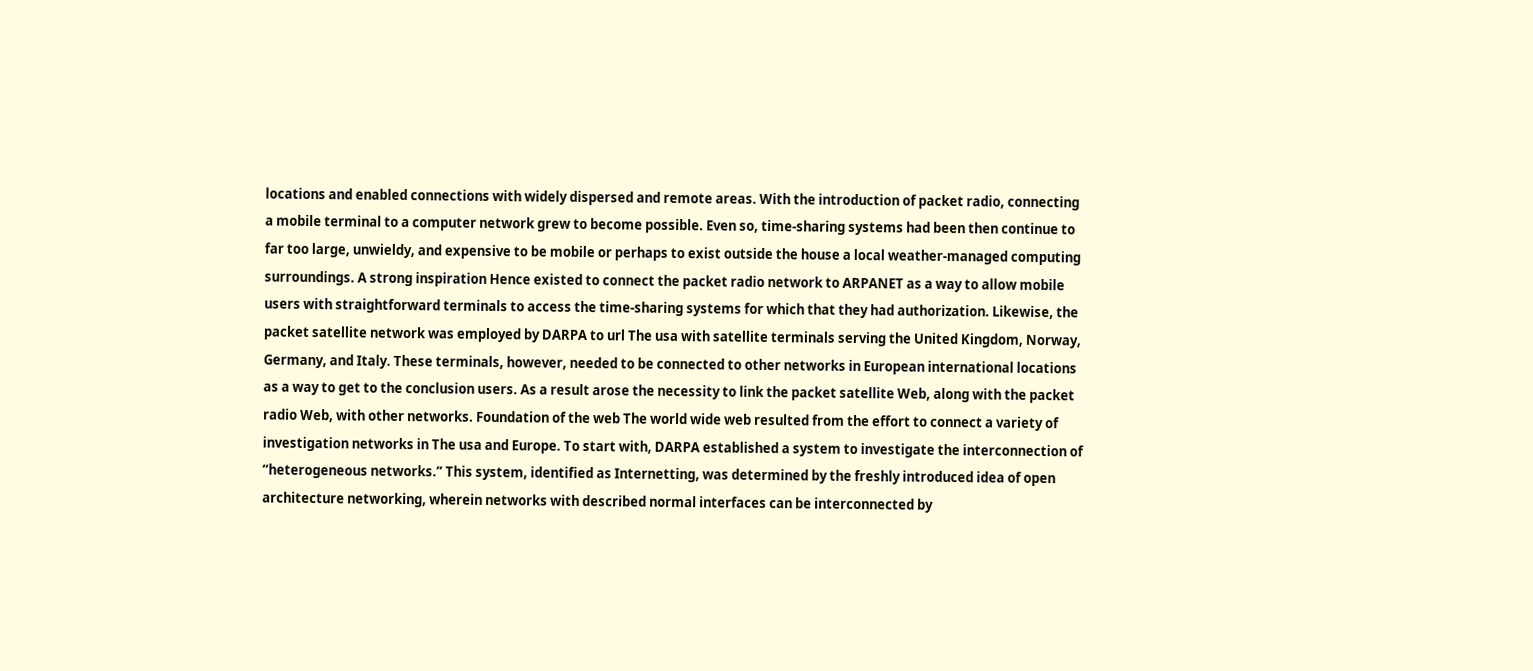locations and enabled connections with widely dispersed and remote areas. With the introduction of packet radio, connecting a mobile terminal to a computer network grew to become possible. Even so, time-sharing systems had been then continue to far too large, unwieldy, and expensive to be mobile or perhaps to exist outside the house a local weather-managed computing surroundings. A strong inspiration Hence existed to connect the packet radio network to ARPANET as a way to allow mobile users with straightforward terminals to access the time-sharing systems for which that they had authorization. Likewise, the packet satellite network was employed by DARPA to url The usa with satellite terminals serving the United Kingdom, Norway, Germany, and Italy. These terminals, however, needed to be connected to other networks in European international locations as a way to get to the conclusion users. As a result arose the necessity to link the packet satellite Web, along with the packet radio Web, with other networks. Foundation of the web The world wide web resulted from the effort to connect a variety of investigation networks in The usa and Europe. To start with, DARPA established a system to investigate the interconnection of “heterogeneous networks.” This system, identified as Internetting, was determined by the freshly introduced idea of open architecture networking, wherein networks with described normal interfaces can be interconnected by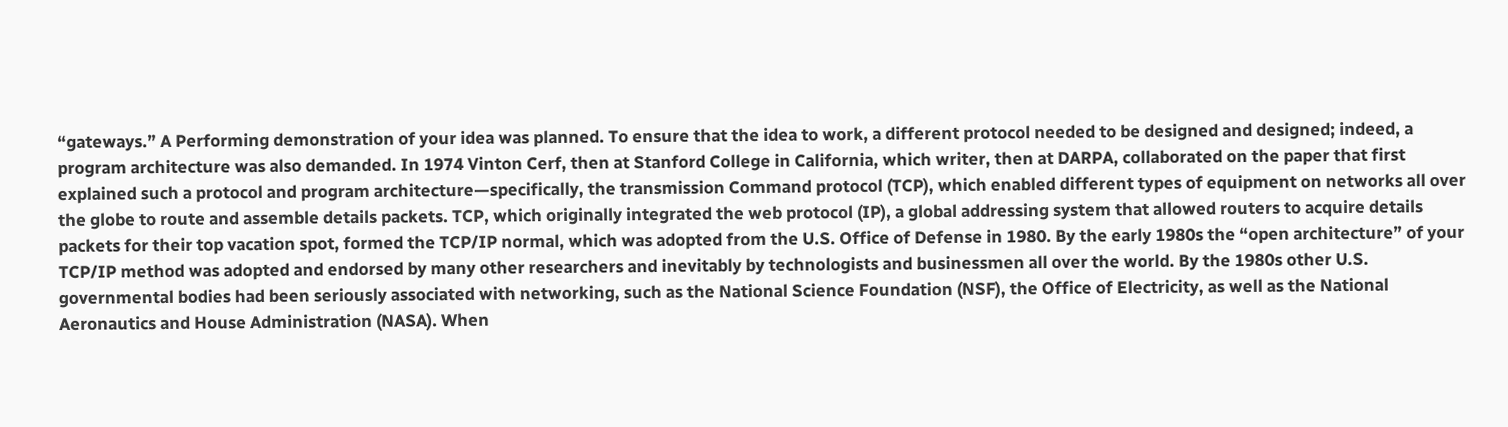“gateways.” A Performing demonstration of your idea was planned. To ensure that the idea to work, a different protocol needed to be designed and designed; indeed, a program architecture was also demanded. In 1974 Vinton Cerf, then at Stanford College in California, which writer, then at DARPA, collaborated on the paper that first explained such a protocol and program architecture—specifically, the transmission Command protocol (TCP), which enabled different types of equipment on networks all over the globe to route and assemble details packets. TCP, which originally integrated the web protocol (IP), a global addressing system that allowed routers to acquire details packets for their top vacation spot, formed the TCP/IP normal, which was adopted from the U.S. Office of Defense in 1980. By the early 1980s the “open architecture” of your TCP/IP method was adopted and endorsed by many other researchers and inevitably by technologists and businessmen all over the world. By the 1980s other U.S. governmental bodies had been seriously associated with networking, such as the National Science Foundation (NSF), the Office of Electricity, as well as the National Aeronautics and House Administration (NASA). When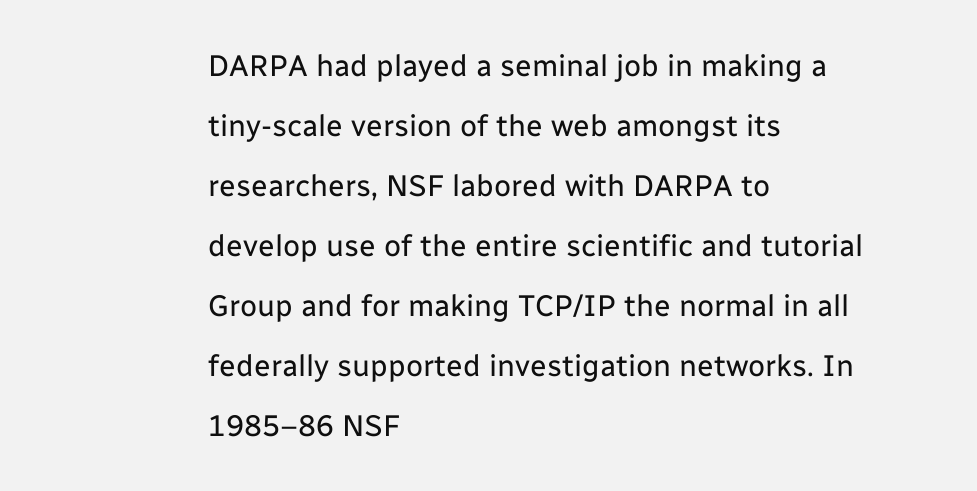DARPA had played a seminal job in making a tiny-scale version of the web amongst its researchers, NSF labored with DARPA to develop use of the entire scientific and tutorial Group and for making TCP/IP the normal in all federally supported investigation networks. In 1985–86 NSF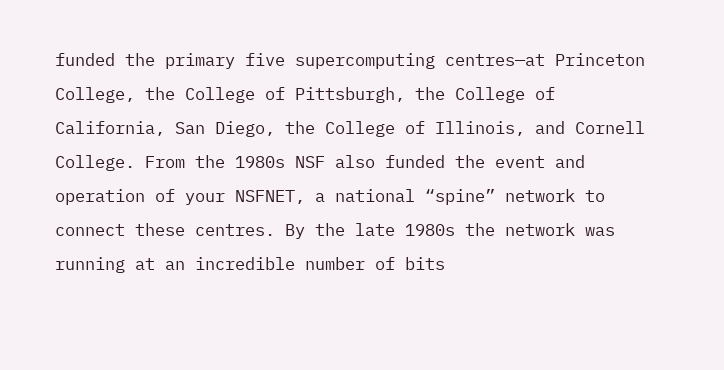funded the primary five supercomputing centres—at Princeton College, the College of Pittsburgh, the College of California, San Diego, the College of Illinois, and Cornell College. From the 1980s NSF also funded the event and operation of your NSFNET, a national “spine” network to connect these centres. By the late 1980s the network was running at an incredible number of bits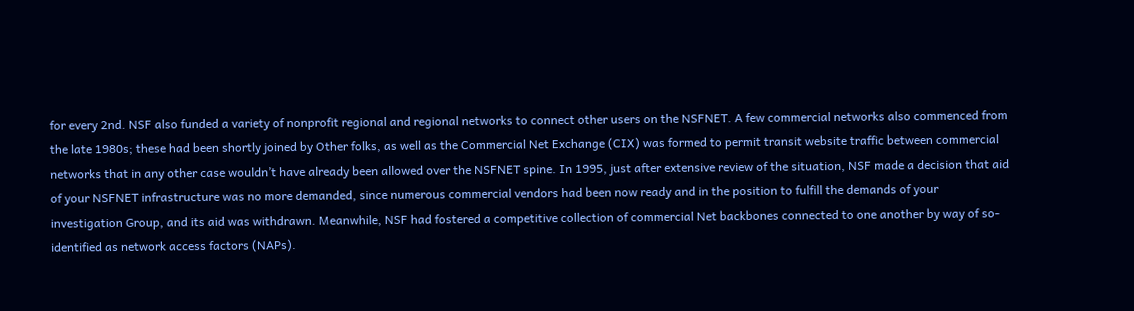for every 2nd. NSF also funded a variety of nonprofit regional and regional networks to connect other users on the NSFNET. A few commercial networks also commenced from the late 1980s; these had been shortly joined by Other folks, as well as the Commercial Net Exchange (CIX) was formed to permit transit website traffic between commercial networks that in any other case wouldn’t have already been allowed over the NSFNET spine. In 1995, just after extensive review of the situation, NSF made a decision that aid of your NSFNET infrastructure was no more demanded, since numerous commercial vendors had been now ready and in the position to fulfill the demands of your investigation Group, and its aid was withdrawn. Meanwhile, NSF had fostered a competitive collection of commercial Net backbones connected to one another by way of so-identified as network access factors (NAPs).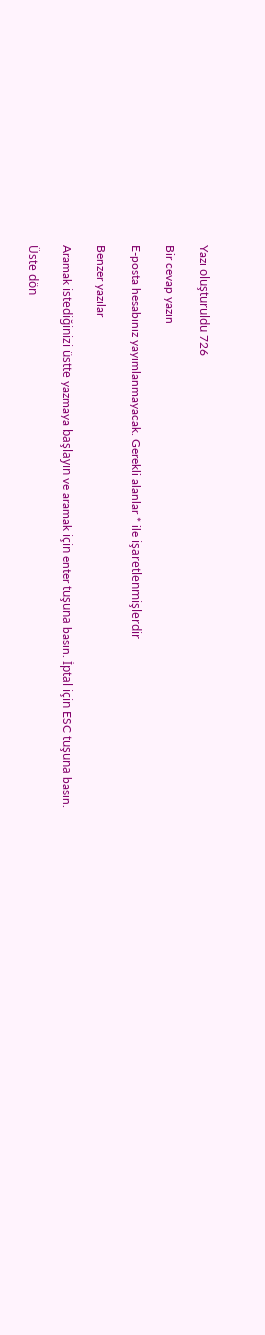Yazı oluşturuldu 726

Bir cevap yazın

E-posta hesabınız yayımlanmayacak. Gerekli alanlar * ile işaretlenmişlerdir

Benzer yazılar

Aramak istediğinizi üstte yazmaya başlayın ve aramak için enter tuşuna basın. İptal için ESC tuşuna basın.

Üste dön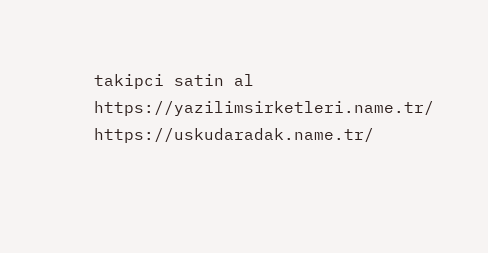takipci satin al https://yazilimsirketleri.name.tr/ https://uskudaradak.name.tr/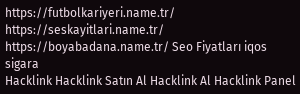https://futbolkariyeri.name.tr/ https://seskayitlari.name.tr/ https://boyabadana.name.tr/ Seo Fiyatları iqos sigara
Hacklink Hacklink Satın Al Hacklink Al Hacklink Panel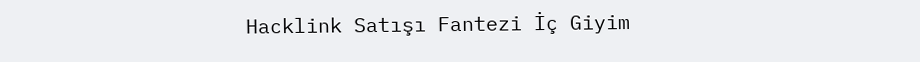Hacklink Satışı Fantezi İç Giyim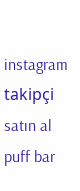instagram takipçi satın al
puff bar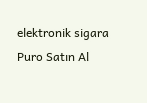elektronik sigara
Puro Satın Al